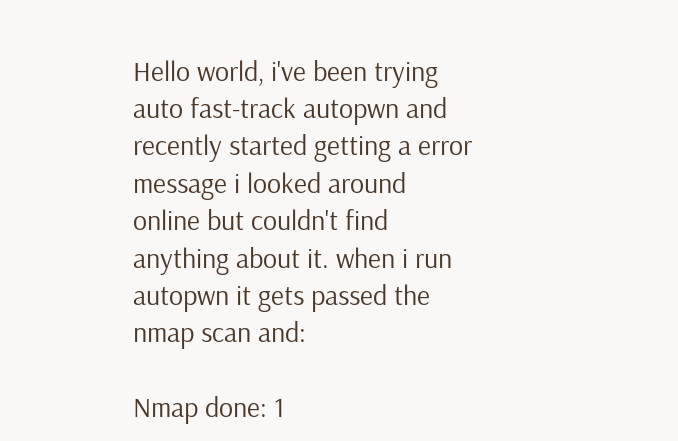Hello world, i've been trying auto fast-track autopwn and recently started getting a error message i looked around online but couldn't find anything about it. when i run autopwn it gets passed the nmap scan and:

Nmap done: 1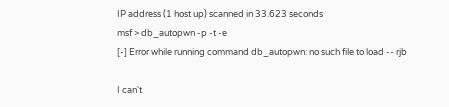IP address (1 host up) scanned in 33.623 seconds
msf > db_autopwn -p -t -e
[-] Error while running command db_autopwn: no such file to load -- rjb

I can't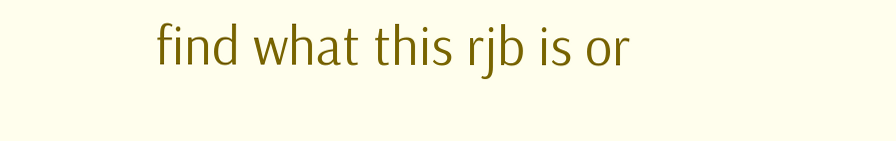find what this rjb is or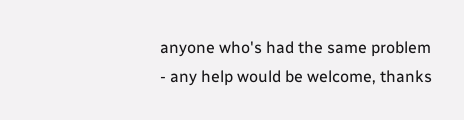anyone who's had the same problem
- any help would be welcome, thanks